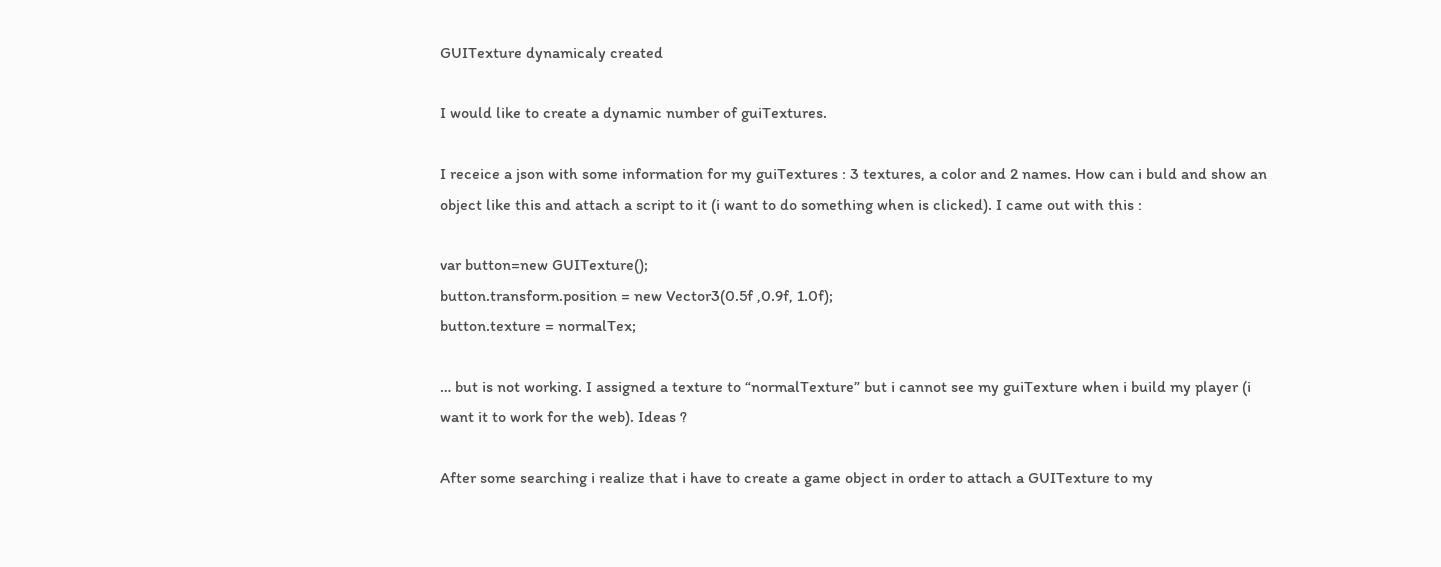GUITexture dynamicaly created

I would like to create a dynamic number of guiTextures.

I receice a json with some information for my guiTextures : 3 textures, a color and 2 names. How can i buld and show an object like this and attach a script to it (i want to do something when is clicked). I came out with this :

var button=new GUITexture();
button.transform.position = new Vector3(0.5f ,0.9f, 1.0f);
button.texture = normalTex;

… but is not working. I assigned a texture to “normalTexture” but i cannot see my guiTexture when i build my player (i want it to work for the web). Ideas ?

After some searching i realize that i have to create a game object in order to attach a GUITexture to my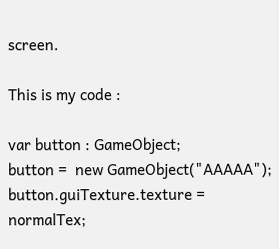screen.

This is my code :

var button : GameObject;
button =  new GameObject("AAAAA");
button.guiTexture.texture = normalTex;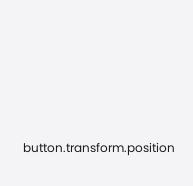button.transform.position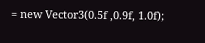= new Vector3(0.5f ,0.9f, 1.0f);